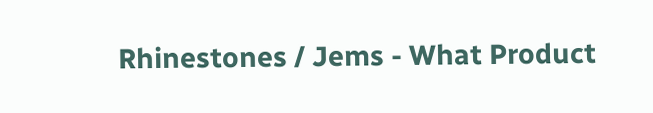Rhinestones / Jems - What Product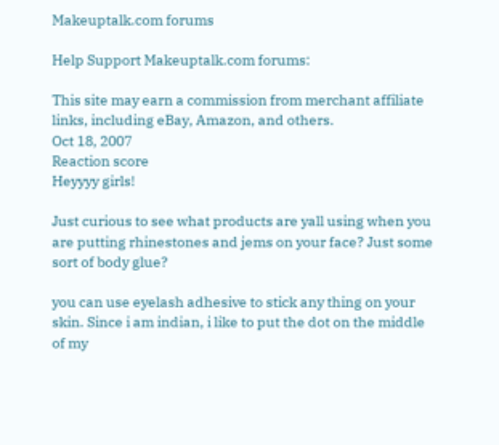Makeuptalk.com forums

Help Support Makeuptalk.com forums:

This site may earn a commission from merchant affiliate links, including eBay, Amazon, and others.
Oct 18, 2007
Reaction score
Heyyyy girls!

Just curious to see what products are yall using when you are putting rhinestones and jems on your face? Just some sort of body glue?

you can use eyelash adhesive to stick any thing on your skin. Since i am indian, i like to put the dot on the middle of my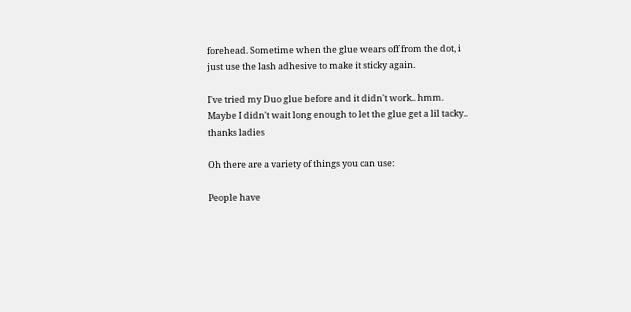forehead. Sometime when the glue wears off from the dot, i just use the lash adhesive to make it sticky again.

I've tried my Duo glue before and it didn't work.. hmm. Maybe I didn't wait long enough to let the glue get a lil tacky.. thanks ladies

Oh there are a variety of things you can use:

People have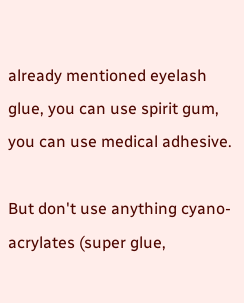already mentioned eyelash glue, you can use spirit gum, you can use medical adhesive.

But don't use anything cyano-acrylates (super glue,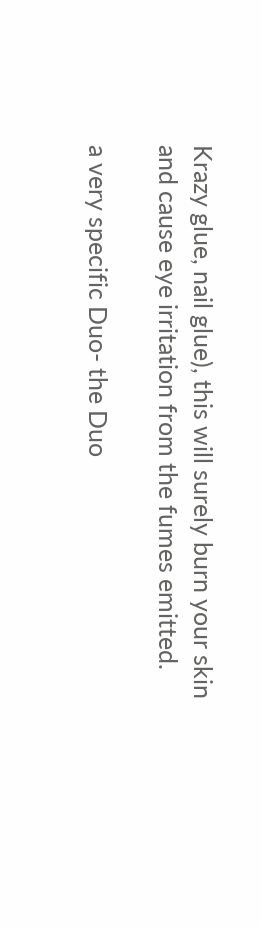Krazy glue, nail glue), this will surely burn your skin and cause eye irritation from the fumes emitted.

a very specific Duo- the Duo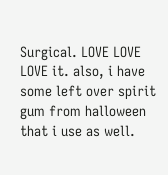Surgical. LOVE LOVE LOVE it. also, i have some left over spirit gum from halloween that i use as well.